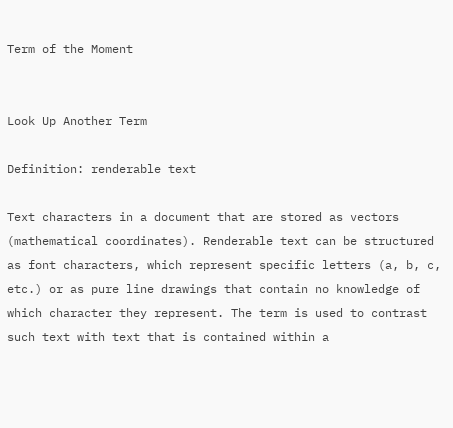Term of the Moment


Look Up Another Term

Definition: renderable text

Text characters in a document that are stored as vectors (mathematical coordinates). Renderable text can be structured as font characters, which represent specific letters (a, b, c, etc.) or as pure line drawings that contain no knowledge of which character they represent. The term is used to contrast such text with text that is contained within a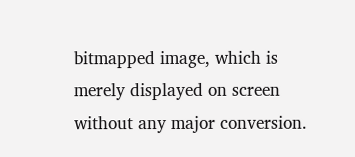bitmapped image, which is merely displayed on screen without any major conversion.